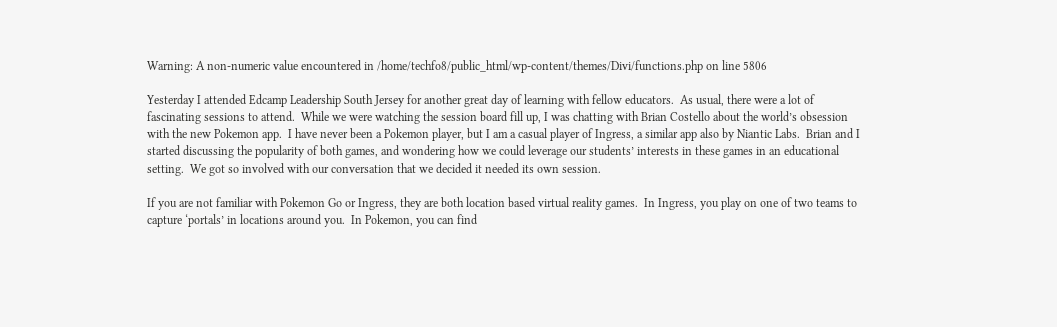Warning: A non-numeric value encountered in /home/techfo8/public_html/wp-content/themes/Divi/functions.php on line 5806

Yesterday I attended Edcamp Leadership South Jersey for another great day of learning with fellow educators.  As usual, there were a lot of fascinating sessions to attend.  While we were watching the session board fill up, I was chatting with Brian Costello about the world’s obsession with the new Pokemon app.  I have never been a Pokemon player, but I am a casual player of Ingress, a similar app also by Niantic Labs.  Brian and I started discussing the popularity of both games, and wondering how we could leverage our students’ interests in these games in an educational setting.  We got so involved with our conversation that we decided it needed its own session.

If you are not familiar with Pokemon Go or Ingress, they are both location based virtual reality games.  In Ingress, you play on one of two teams to capture ‘portals’ in locations around you.  In Pokemon, you can find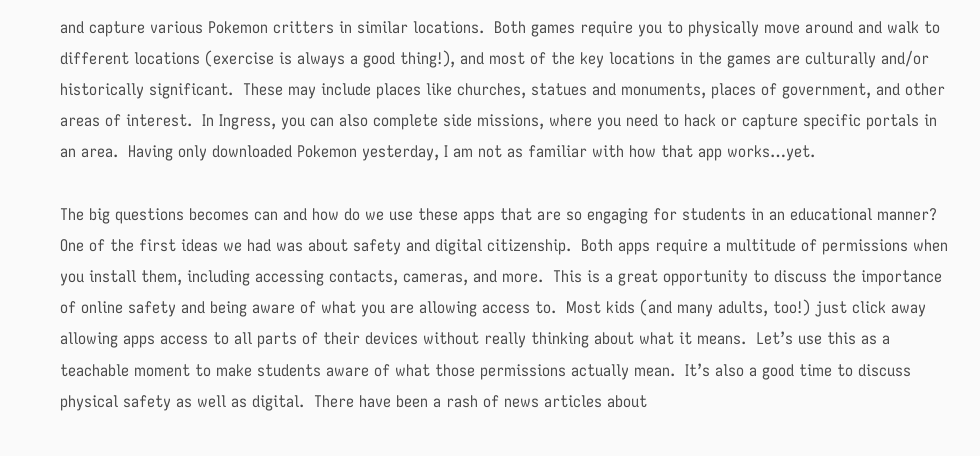and capture various Pokemon critters in similar locations.  Both games require you to physically move around and walk to different locations (exercise is always a good thing!), and most of the key locations in the games are culturally and/or historically significant.  These may include places like churches, statues and monuments, places of government, and other areas of interest.  In Ingress, you can also complete side missions, where you need to hack or capture specific portals in an area.  Having only downloaded Pokemon yesterday, I am not as familiar with how that app works…yet.

The big questions becomes can and how do we use these apps that are so engaging for students in an educational manner?  One of the first ideas we had was about safety and digital citizenship.  Both apps require a multitude of permissions when you install them, including accessing contacts, cameras, and more.  This is a great opportunity to discuss the importance of online safety and being aware of what you are allowing access to.  Most kids (and many adults, too!) just click away allowing apps access to all parts of their devices without really thinking about what it means.  Let’s use this as a teachable moment to make students aware of what those permissions actually mean.  It’s also a good time to discuss physical safety as well as digital.  There have been a rash of news articles about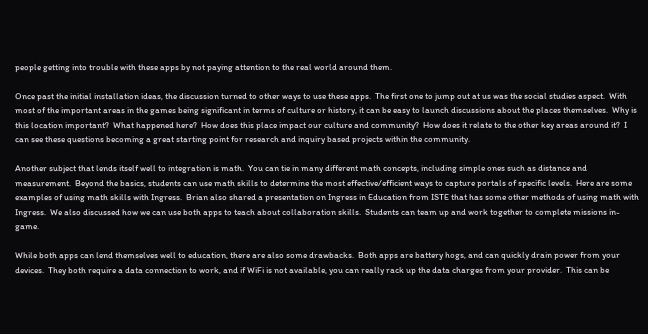people getting into trouble with these apps by not paying attention to the real world around them.

Once past the initial installation ideas, the discussion turned to other ways to use these apps.  The first one to jump out at us was the social studies aspect.  With most of the important areas in the games being significant in terms of culture or history, it can be easy to launch discussions about the places themselves.  Why is this location important?  What happened here?  How does this place impact our culture and community?  How does it relate to the other key areas around it?  I can see these questions becoming a great starting point for research and inquiry based projects within the community.

Another subject that lends itself well to integration is math.  You can tie in many different math concepts, including simple ones such as distance and measurement.  Beyond the basics, students can use math skills to determine the most effective/efficient ways to capture portals of specific levels.  Here are some examples of using math skills with Ingress.  Brian also shared a presentation on Ingress in Education from ISTE that has some other methods of using math with Ingress.  We also discussed how we can use both apps to teach about collaboration skills.  Students can team up and work together to complete missions in-game.

While both apps can lend themselves well to education, there are also some drawbacks.  Both apps are battery hogs, and can quickly drain power from your devices.  They both require a data connection to work, and if WiFi is not available, you can really rack up the data charges from your provider.  This can be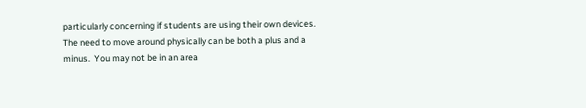particularly concerning if students are using their own devices.  The need to move around physically can be both a plus and a minus.  You may not be in an area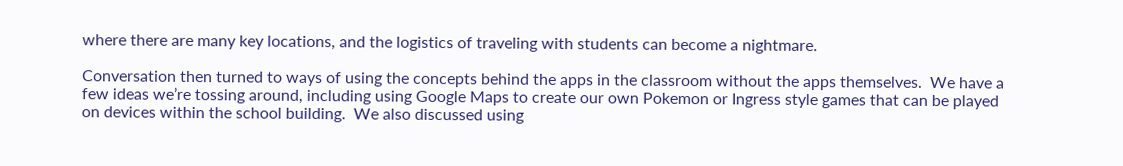where there are many key locations, and the logistics of traveling with students can become a nightmare.

Conversation then turned to ways of using the concepts behind the apps in the classroom without the apps themselves.  We have a few ideas we’re tossing around, including using Google Maps to create our own Pokemon or Ingress style games that can be played on devices within the school building.  We also discussed using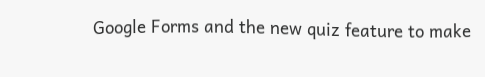Google Forms and the new quiz feature to make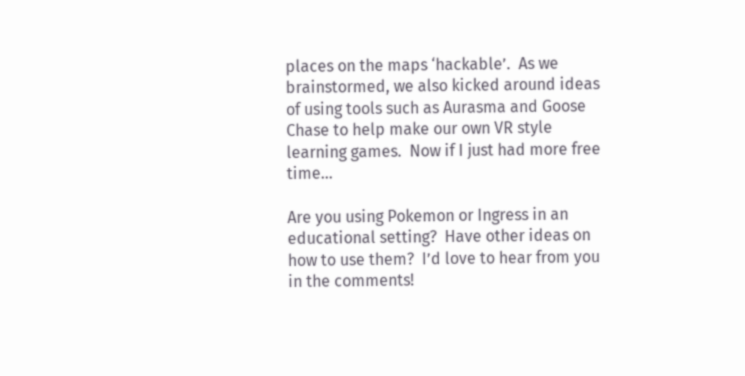places on the maps ‘hackable’.  As we brainstormed, we also kicked around ideas of using tools such as Aurasma and Goose Chase to help make our own VR style learning games.  Now if I just had more free time…

Are you using Pokemon or Ingress in an educational setting?  Have other ideas on how to use them?  I’d love to hear from you in the comments!